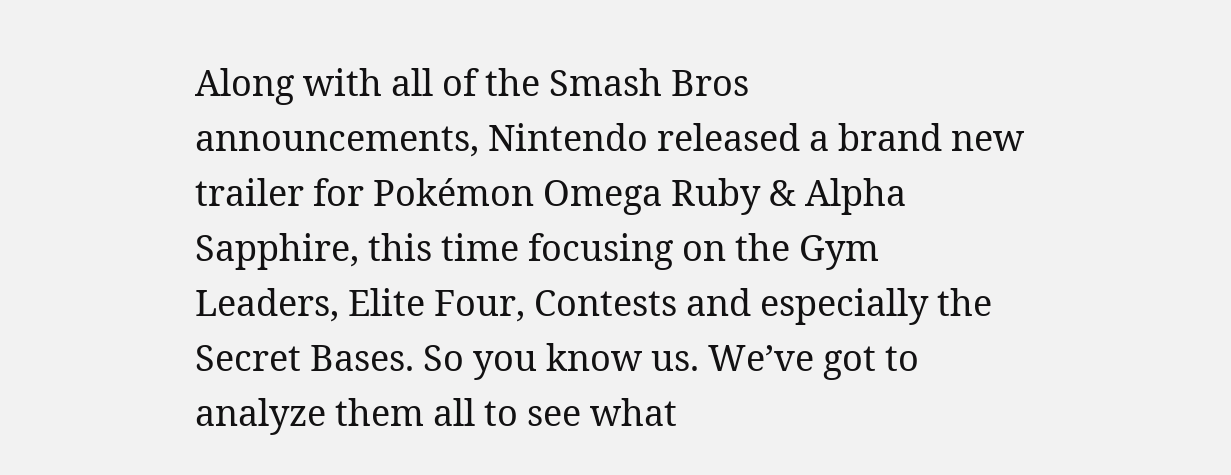Along with all of the Smash Bros announcements, Nintendo released a brand new trailer for Pokémon Omega Ruby & Alpha Sapphire, this time focusing on the Gym Leaders, Elite Four, Contests and especially the Secret Bases. So you know us. We’ve got to analyze them all to see what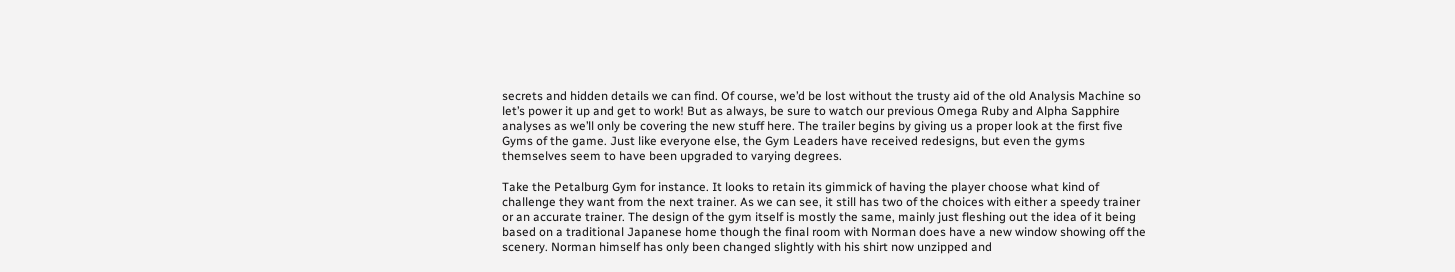secrets and hidden details we can find. Of course, we’d be lost without the trusty aid of the old Analysis Machine so let’s power it up and get to work! But as always, be sure to watch our previous Omega Ruby and Alpha Sapphire analyses as we’ll only be covering the new stuff here. The trailer begins by giving us a proper look at the first five Gyms of the game. Just like everyone else, the Gym Leaders have received redesigns, but even the gyms themselves seem to have been upgraded to varying degrees.

Take the Petalburg Gym for instance. It looks to retain its gimmick of having the player choose what kind of challenge they want from the next trainer. As we can see, it still has two of the choices with either a speedy trainer or an accurate trainer. The design of the gym itself is mostly the same, mainly just fleshing out the idea of it being based on a traditional Japanese home though the final room with Norman does have a new window showing off the scenery. Norman himself has only been changed slightly with his shirt now unzipped and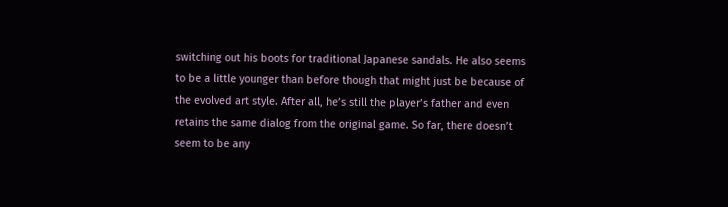switching out his boots for traditional Japanese sandals. He also seems to be a little younger than before though that might just be because of the evolved art style. After all, he’s still the player’s father and even retains the same dialog from the original game. So far, there doesn’t seem to be any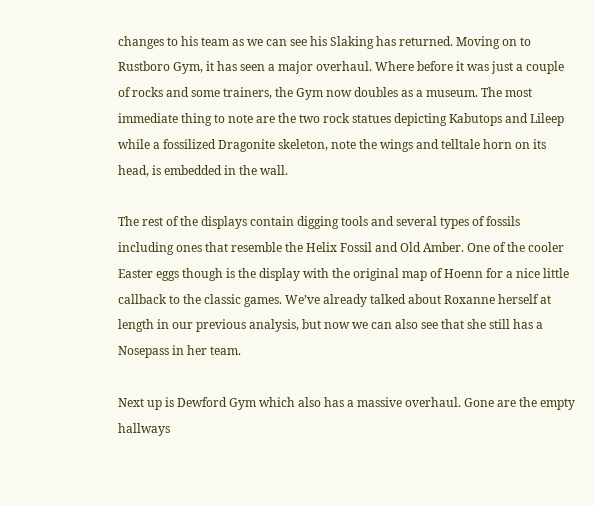changes to his team as we can see his Slaking has returned. Moving on to Rustboro Gym, it has seen a major overhaul. Where before it was just a couple of rocks and some trainers, the Gym now doubles as a museum. The most immediate thing to note are the two rock statues depicting Kabutops and Lileep while a fossilized Dragonite skeleton, note the wings and telltale horn on its head, is embedded in the wall.

The rest of the displays contain digging tools and several types of fossils including ones that resemble the Helix Fossil and Old Amber. One of the cooler Easter eggs though is the display with the original map of Hoenn for a nice little callback to the classic games. We’ve already talked about Roxanne herself at length in our previous analysis, but now we can also see that she still has a Nosepass in her team.

Next up is Dewford Gym which also has a massive overhaul. Gone are the empty hallways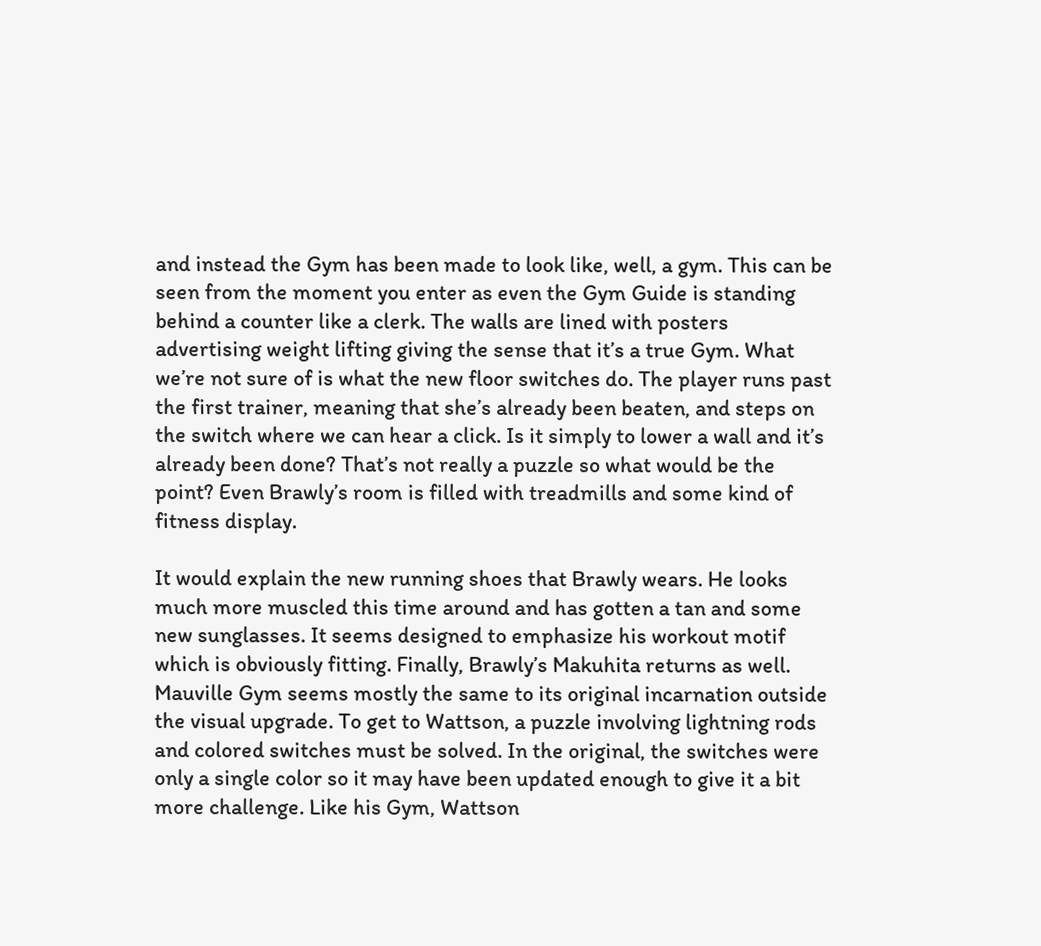and instead the Gym has been made to look like, well, a gym. This can be seen from the moment you enter as even the Gym Guide is standing behind a counter like a clerk. The walls are lined with posters advertising weight lifting giving the sense that it’s a true Gym. What we’re not sure of is what the new floor switches do. The player runs past the first trainer, meaning that she’s already been beaten, and steps on the switch where we can hear a click. Is it simply to lower a wall and it’s already been done? That’s not really a puzzle so what would be the point? Even Brawly’s room is filled with treadmills and some kind of fitness display.

It would explain the new running shoes that Brawly wears. He looks much more muscled this time around and has gotten a tan and some new sunglasses. It seems designed to emphasize his workout motif which is obviously fitting. Finally, Brawly’s Makuhita returns as well. Mauville Gym seems mostly the same to its original incarnation outside the visual upgrade. To get to Wattson, a puzzle involving lightning rods and colored switches must be solved. In the original, the switches were only a single color so it may have been updated enough to give it a bit more challenge. Like his Gym, Wattson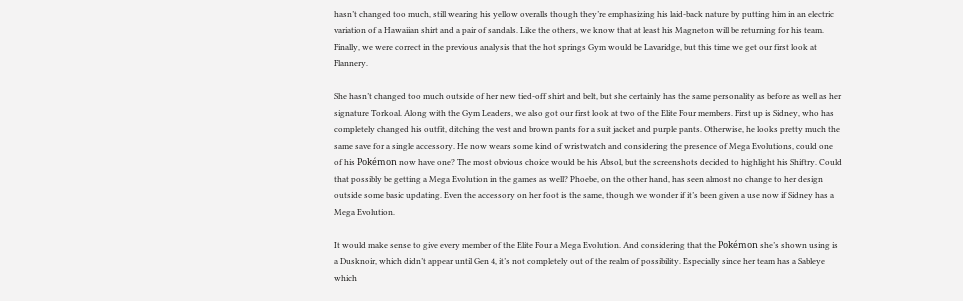hasn’t changed too much, still wearing his yellow overalls though they’re emphasizing his laid-back nature by putting him in an electric variation of a Hawaiian shirt and a pair of sandals. Like the others, we know that at least his Magneton will be returning for his team. Finally, we were correct in the previous analysis that the hot springs Gym would be Lavaridge, but this time we get our first look at Flannery.

She hasn’t changed too much outside of her new tied-off shirt and belt, but she certainly has the same personality as before as well as her signature Torkoal. Along with the Gym Leaders, we also got our first look at two of the Elite Four members. First up is Sidney, who has completely changed his outfit, ditching the vest and brown pants for a suit jacket and purple pants. Otherwise, he looks pretty much the same save for a single accessory. He now wears some kind of wristwatch and considering the presence of Mega Evolutions, could one of his Pokémon now have one? The most obvious choice would be his Absol, but the screenshots decided to highlight his Shiftry. Could that possibly be getting a Mega Evolution in the games as well? Phoebe, on the other hand, has seen almost no change to her design outside some basic updating. Even the accessory on her foot is the same, though we wonder if it’s been given a use now if Sidney has a Mega Evolution.

It would make sense to give every member of the Elite Four a Mega Evolution. And considering that the Pokémon she’s shown using is a Dusknoir, which didn’t appear until Gen 4, it’s not completely out of the realm of possibility. Especially since her team has a Sableye which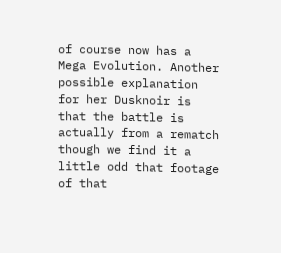of course now has a Mega Evolution. Another possible explanation for her Dusknoir is that the battle is actually from a rematch though we find it a little odd that footage of that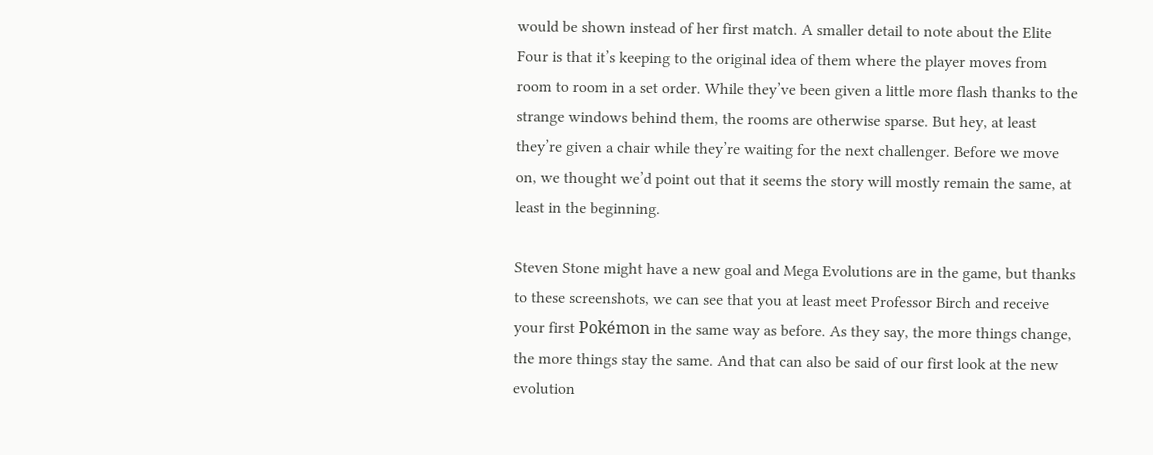would be shown instead of her first match. A smaller detail to note about the Elite Four is that it’s keeping to the original idea of them where the player moves from room to room in a set order. While they’ve been given a little more flash thanks to the strange windows behind them, the rooms are otherwise sparse. But hey, at least they’re given a chair while they’re waiting for the next challenger. Before we move on, we thought we’d point out that it seems the story will mostly remain the same, at least in the beginning.

Steven Stone might have a new goal and Mega Evolutions are in the game, but thanks to these screenshots, we can see that you at least meet Professor Birch and receive your first Pokémon in the same way as before. As they say, the more things change, the more things stay the same. And that can also be said of our first look at the new evolution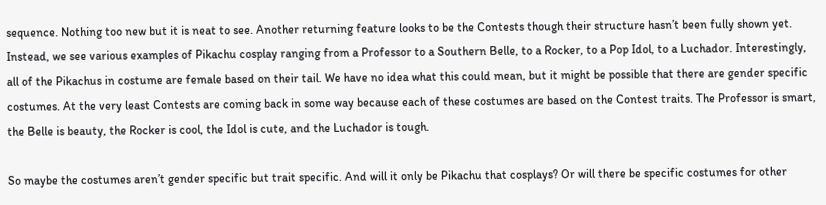sequence. Nothing too new but it is neat to see. Another returning feature looks to be the Contests though their structure hasn’t been fully shown yet. Instead, we see various examples of Pikachu cosplay ranging from a Professor to a Southern Belle, to a Rocker, to a Pop Idol, to a Luchador. Interestingly, all of the Pikachus in costume are female based on their tail. We have no idea what this could mean, but it might be possible that there are gender specific costumes. At the very least Contests are coming back in some way because each of these costumes are based on the Contest traits. The Professor is smart, the Belle is beauty, the Rocker is cool, the Idol is cute, and the Luchador is tough.

So maybe the costumes aren’t gender specific but trait specific. And will it only be Pikachu that cosplays? Or will there be specific costumes for other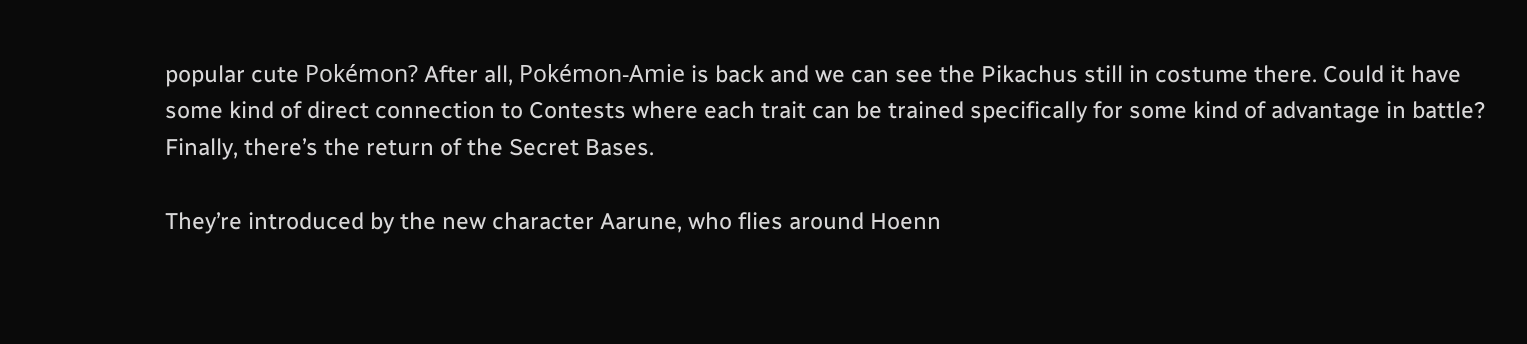popular cute Pokémon? After all, Pokémon-Amie is back and we can see the Pikachus still in costume there. Could it have some kind of direct connection to Contests where each trait can be trained specifically for some kind of advantage in battle? Finally, there’s the return of the Secret Bases.

They’re introduced by the new character Aarune, who flies around Hoenn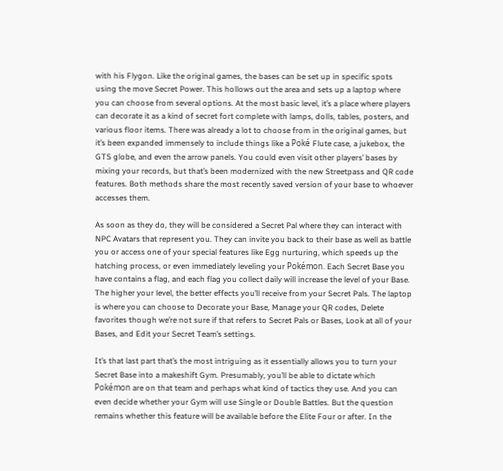with his Flygon. Like the original games, the bases can be set up in specific spots using the move Secret Power. This hollows out the area and sets up a laptop where you can choose from several options. At the most basic level, it’s a place where players can decorate it as a kind of secret fort complete with lamps, dolls, tables, posters, and various floor items. There was already a lot to choose from in the original games, but it’s been expanded immensely to include things like a Poké Flute case, a jukebox, the GTS globe, and even the arrow panels. You could even visit other players’ bases by mixing your records, but that’s been modernized with the new Streetpass and QR code features. Both methods share the most recently saved version of your base to whoever accesses them.

As soon as they do, they will be considered a Secret Pal where they can interact with NPC Avatars that represent you. They can invite you back to their base as well as battle you or access one of your special features like Egg nurturing, which speeds up the hatching process, or even immediately leveling your Pokémon. Each Secret Base you have contains a flag, and each flag you collect daily will increase the level of your Base. The higher your level, the better effects you’ll receive from your Secret Pals. The laptop is where you can choose to Decorate your Base, Manage your QR codes, Delete favorites though we’re not sure if that refers to Secret Pals or Bases, Look at all of your Bases, and Edit your Secret Team’s settings.

It’s that last part that’s the most intriguing as it essentially allows you to turn your Secret Base into a makeshift Gym. Presumably, you’ll be able to dictate which Pokémon are on that team and perhaps what kind of tactics they use. And you can even decide whether your Gym will use Single or Double Battles. But the question remains whether this feature will be available before the Elite Four or after. In the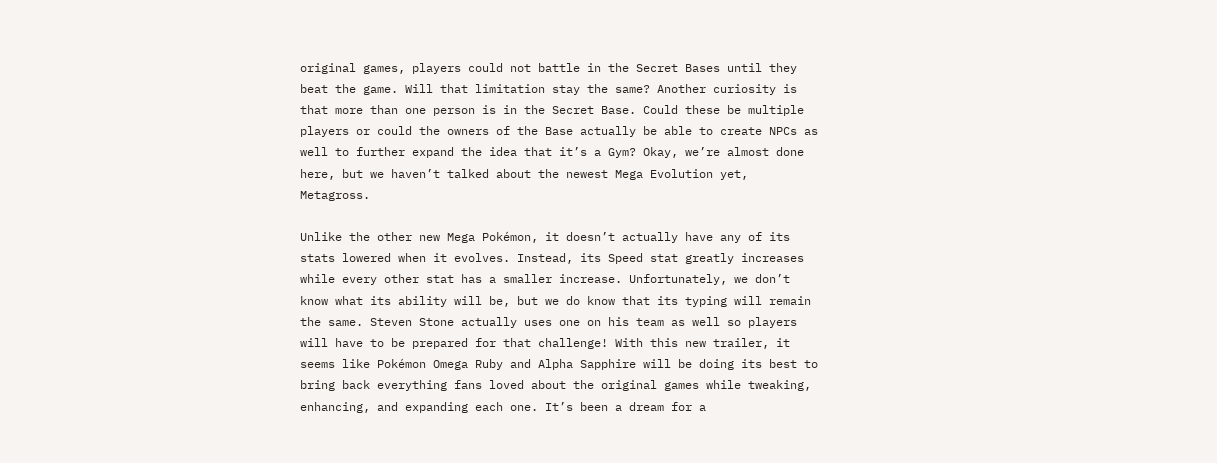original games, players could not battle in the Secret Bases until they beat the game. Will that limitation stay the same? Another curiosity is that more than one person is in the Secret Base. Could these be multiple players or could the owners of the Base actually be able to create NPCs as well to further expand the idea that it’s a Gym? Okay, we’re almost done here, but we haven’t talked about the newest Mega Evolution yet, Metagross.

Unlike the other new Mega Pokémon, it doesn’t actually have any of its stats lowered when it evolves. Instead, its Speed stat greatly increases while every other stat has a smaller increase. Unfortunately, we don’t know what its ability will be, but we do know that its typing will remain the same. Steven Stone actually uses one on his team as well so players will have to be prepared for that challenge! With this new trailer, it seems like Pokémon Omega Ruby and Alpha Sapphire will be doing its best to bring back everything fans loved about the original games while tweaking, enhancing, and expanding each one. It’s been a dream for a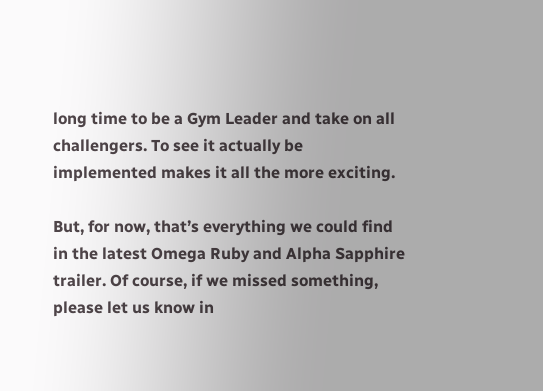long time to be a Gym Leader and take on all challengers. To see it actually be implemented makes it all the more exciting.

But, for now, that’s everything we could find in the latest Omega Ruby and Alpha Sapphire trailer. Of course, if we missed something, please let us know in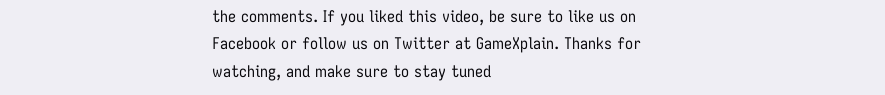the comments. If you liked this video, be sure to like us on Facebook or follow us on Twitter at GameXplain. Thanks for watching, and make sure to stay tuned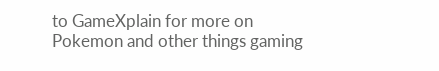to GameXplain for more on Pokemon and other things gaming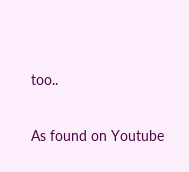too..

As found on Youtube